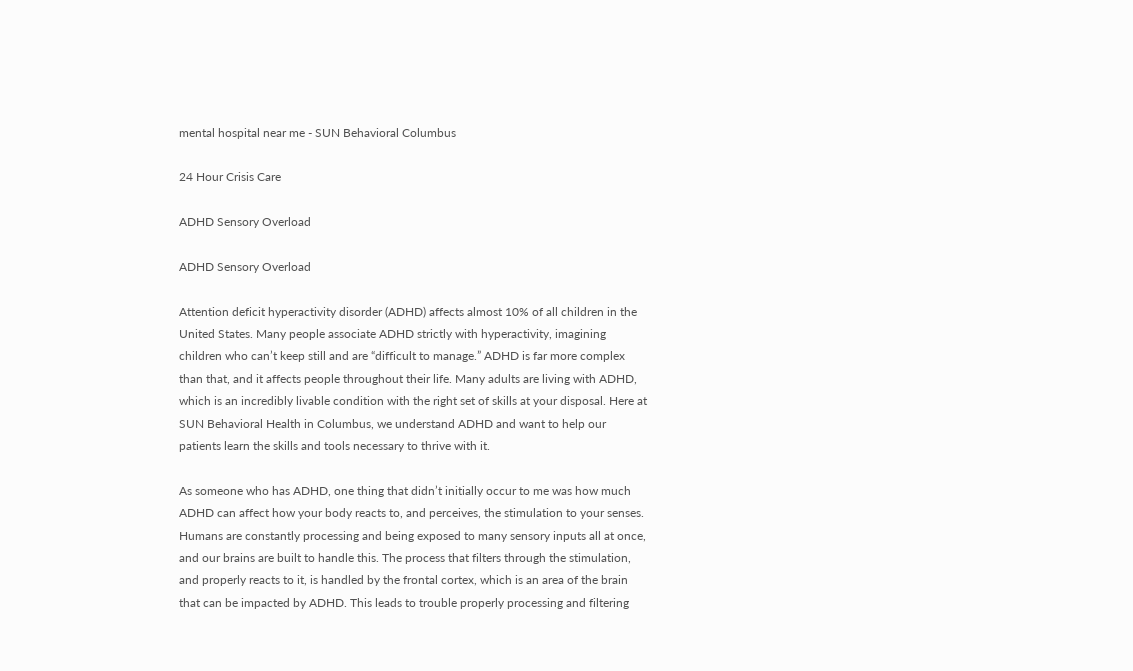mental hospital near me - SUN Behavioral Columbus

24 Hour Crisis Care

ADHD Sensory Overload

ADHD Sensory Overload

Attention deficit hyperactivity disorder (ADHD) affects almost 10% of all children in the United States. Many people associate ADHD strictly with hyperactivity, imagining children who can’t keep still and are “difficult to manage.” ADHD is far more complex than that, and it affects people throughout their life. Many adults are living with ADHD, which is an incredibly livable condition with the right set of skills at your disposal. Here at SUN Behavioral Health in Columbus, we understand ADHD and want to help our patients learn the skills and tools necessary to thrive with it.

As someone who has ADHD, one thing that didn’t initially occur to me was how much ADHD can affect how your body reacts to, and perceives, the stimulation to your senses. Humans are constantly processing and being exposed to many sensory inputs all at once, and our brains are built to handle this. The process that filters through the stimulation, and properly reacts to it, is handled by the frontal cortex, which is an area of the brain that can be impacted by ADHD. This leads to trouble properly processing and filtering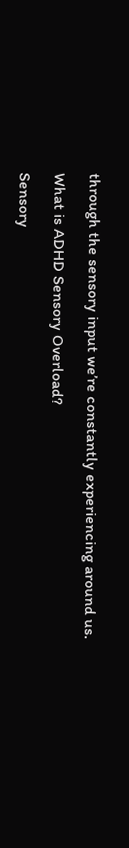through the sensory input we’re constantly experiencing around us.

What is ADHD Sensory Overload?

Sensory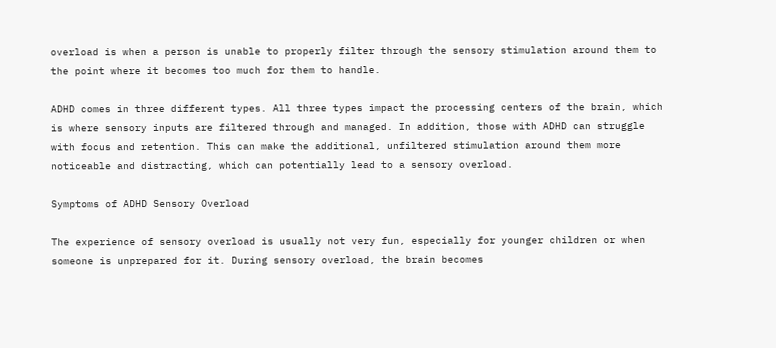overload is when a person is unable to properly filter through the sensory stimulation around them to the point where it becomes too much for them to handle.

ADHD comes in three different types. All three types impact the processing centers of the brain, which is where sensory inputs are filtered through and managed. In addition, those with ADHD can struggle with focus and retention. This can make the additional, unfiltered stimulation around them more noticeable and distracting, which can potentially lead to a sensory overload.

Symptoms of ADHD Sensory Overload

The experience of sensory overload is usually not very fun, especially for younger children or when someone is unprepared for it. During sensory overload, the brain becomes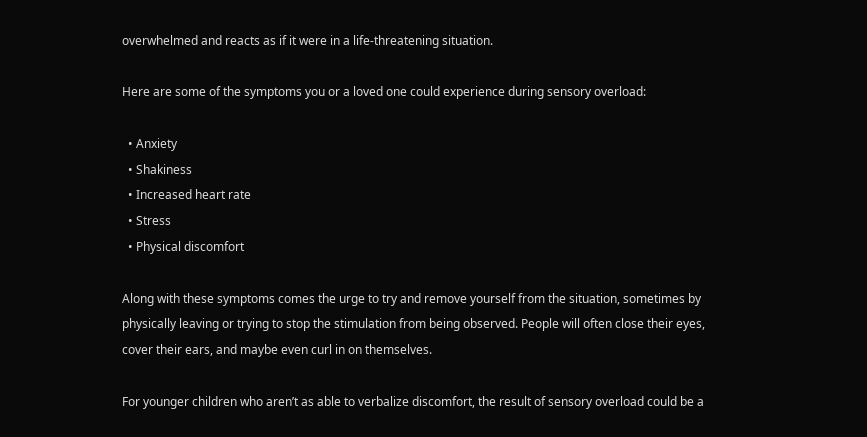overwhelmed and reacts as if it were in a life-threatening situation.

Here are some of the symptoms you or a loved one could experience during sensory overload:

  • Anxiety
  • Shakiness
  • Increased heart rate
  • Stress
  • Physical discomfort

Along with these symptoms comes the urge to try and remove yourself from the situation, sometimes by physically leaving or trying to stop the stimulation from being observed. People will often close their eyes, cover their ears, and maybe even curl in on themselves.

For younger children who aren’t as able to verbalize discomfort, the result of sensory overload could be a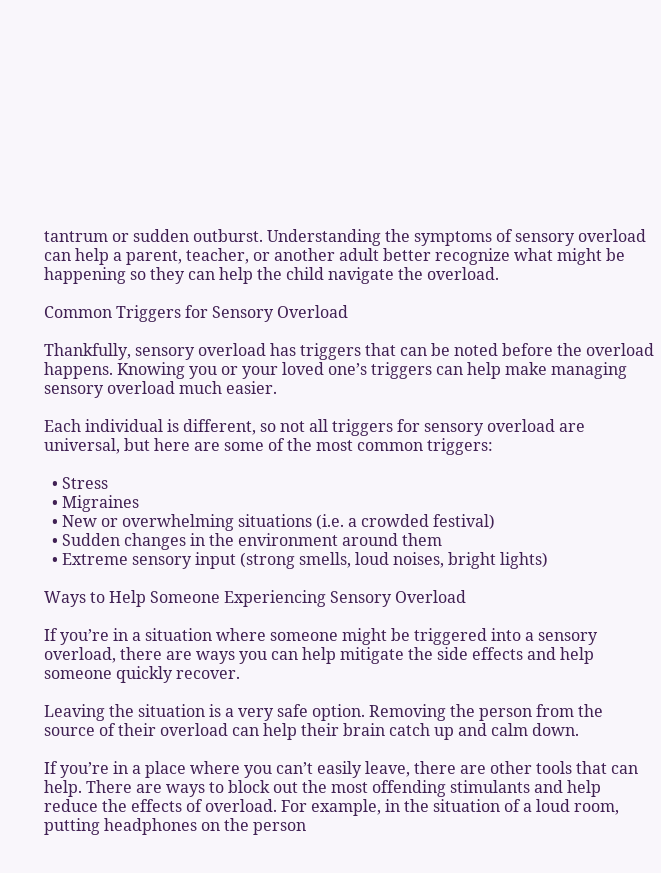tantrum or sudden outburst. Understanding the symptoms of sensory overload can help a parent, teacher, or another adult better recognize what might be happening so they can help the child navigate the overload.

Common Triggers for Sensory Overload

Thankfully, sensory overload has triggers that can be noted before the overload happens. Knowing you or your loved one’s triggers can help make managing sensory overload much easier.

Each individual is different, so not all triggers for sensory overload are universal, but here are some of the most common triggers:

  • Stress
  • Migraines
  • New or overwhelming situations (i.e. a crowded festival)
  • Sudden changes in the environment around them
  • Extreme sensory input (strong smells, loud noises, bright lights)

Ways to Help Someone Experiencing Sensory Overload

If you’re in a situation where someone might be triggered into a sensory overload, there are ways you can help mitigate the side effects and help someone quickly recover.

Leaving the situation is a very safe option. Removing the person from the source of their overload can help their brain catch up and calm down.

If you’re in a place where you can’t easily leave, there are other tools that can help. There are ways to block out the most offending stimulants and help reduce the effects of overload. For example, in the situation of a loud room, putting headphones on the person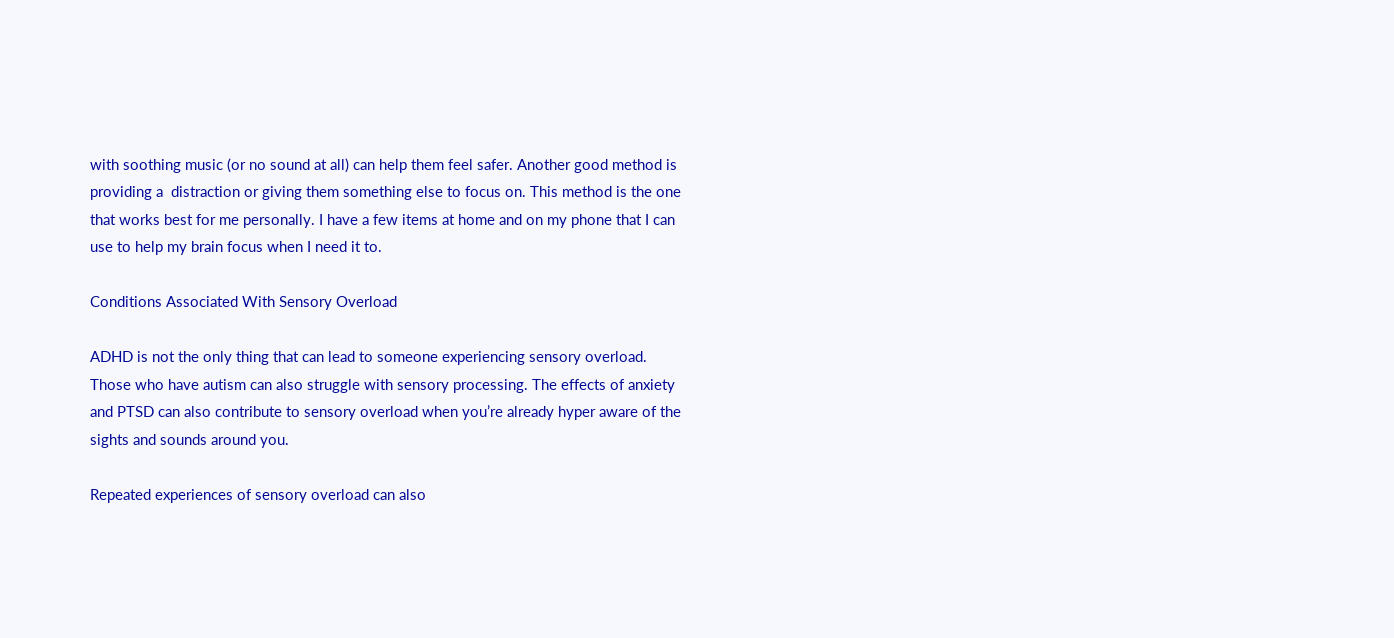with soothing music (or no sound at all) can help them feel safer. Another good method is providing a  distraction or giving them something else to focus on. This method is the one that works best for me personally. I have a few items at home and on my phone that I can use to help my brain focus when I need it to.

Conditions Associated With Sensory Overload

ADHD is not the only thing that can lead to someone experiencing sensory overload. Those who have autism can also struggle with sensory processing. The effects of anxiety and PTSD can also contribute to sensory overload when you’re already hyper aware of the sights and sounds around you.

Repeated experiences of sensory overload can also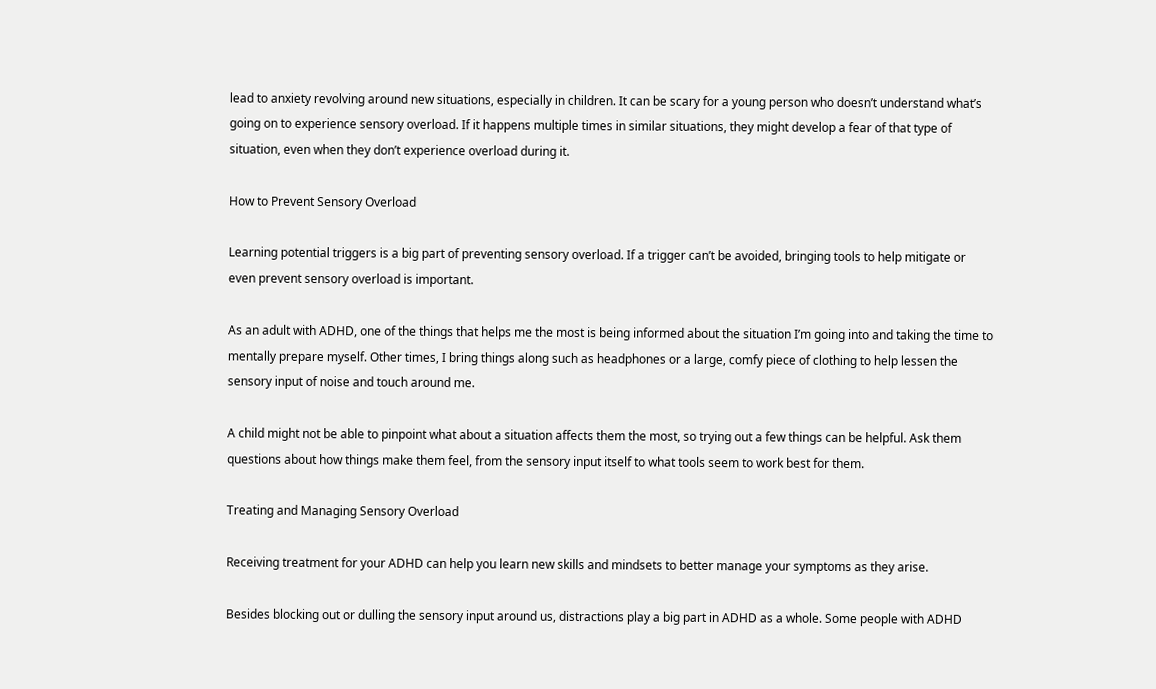lead to anxiety revolving around new situations, especially in children. It can be scary for a young person who doesn’t understand what’s going on to experience sensory overload. If it happens multiple times in similar situations, they might develop a fear of that type of situation, even when they don’t experience overload during it.

How to Prevent Sensory Overload

Learning potential triggers is a big part of preventing sensory overload. If a trigger can’t be avoided, bringing tools to help mitigate or even prevent sensory overload is important.

As an adult with ADHD, one of the things that helps me the most is being informed about the situation I’m going into and taking the time to mentally prepare myself. Other times, I bring things along such as headphones or a large, comfy piece of clothing to help lessen the sensory input of noise and touch around me.

A child might not be able to pinpoint what about a situation affects them the most, so trying out a few things can be helpful. Ask them questions about how things make them feel, from the sensory input itself to what tools seem to work best for them.

Treating and Managing Sensory Overload

Receiving treatment for your ADHD can help you learn new skills and mindsets to better manage your symptoms as they arise.

Besides blocking out or dulling the sensory input around us, distractions play a big part in ADHD as a whole. Some people with ADHD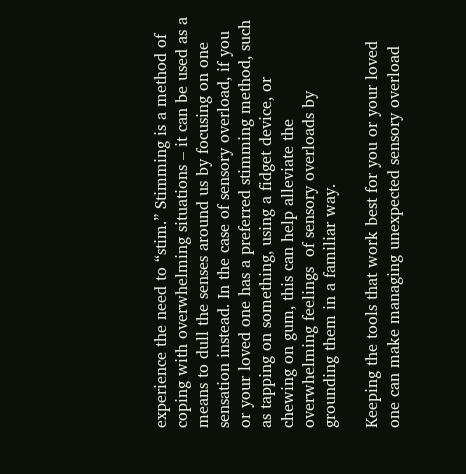experience the need to “stim.” Stimming is a method of coping with overwhelming situations – it can be used as a means to dull the senses around us by focusing on one sensation instead. In the case of sensory overload, if you or your loved one has a preferred stimming method, such as tapping on something, using a fidget device, or chewing on gum, this can help alleviate the overwhelming feelings  of sensory overloads by grounding them in a familiar way.

Keeping the tools that work best for you or your loved one can make managing unexpected sensory overload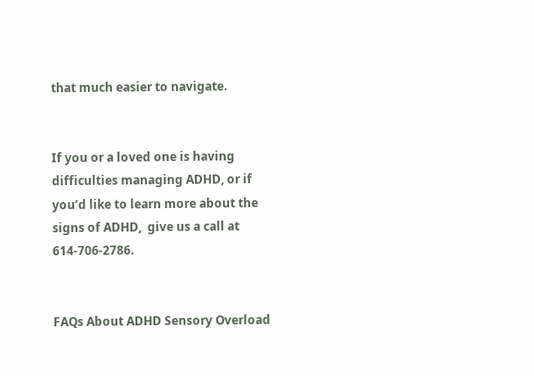that much easier to navigate.


If you or a loved one is having difficulties managing ADHD, or if you’d like to learn more about the signs of ADHD,  give us a call at 614-706-2786.


FAQs About ADHD Sensory Overload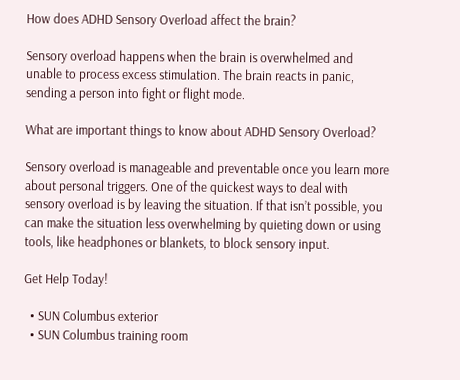How does ADHD Sensory Overload affect the brain?

Sensory overload happens when the brain is overwhelmed and unable to process excess stimulation. The brain reacts in panic, sending a person into fight or flight mode.

What are important things to know about ADHD Sensory Overload?

Sensory overload is manageable and preventable once you learn more about personal triggers. One of the quickest ways to deal with sensory overload is by leaving the situation. If that isn’t possible, you can make the situation less overwhelming by quieting down or using tools, like headphones or blankets, to block sensory input.

Get Help Today!

  • SUN Columbus exterior
  • SUN Columbus training room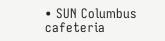• SUN Columbus cafeteria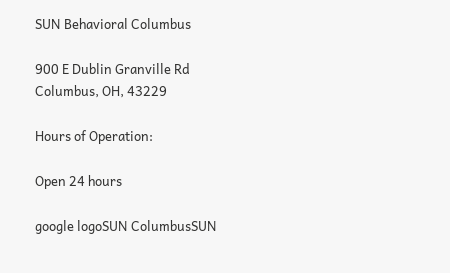SUN Behavioral Columbus

900 E Dublin Granville Rd
Columbus, OH, 43229

Hours of Operation:

Open 24 hours

google logoSUN ColumbusSUN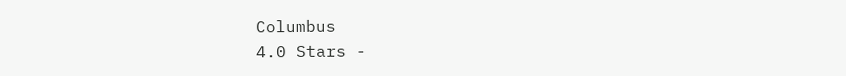Columbus
4.0 Stars -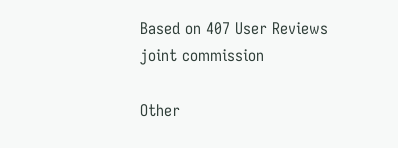Based on 407 User Reviews
joint commission

Other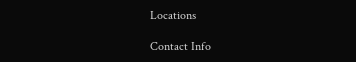Locations

Contact Info